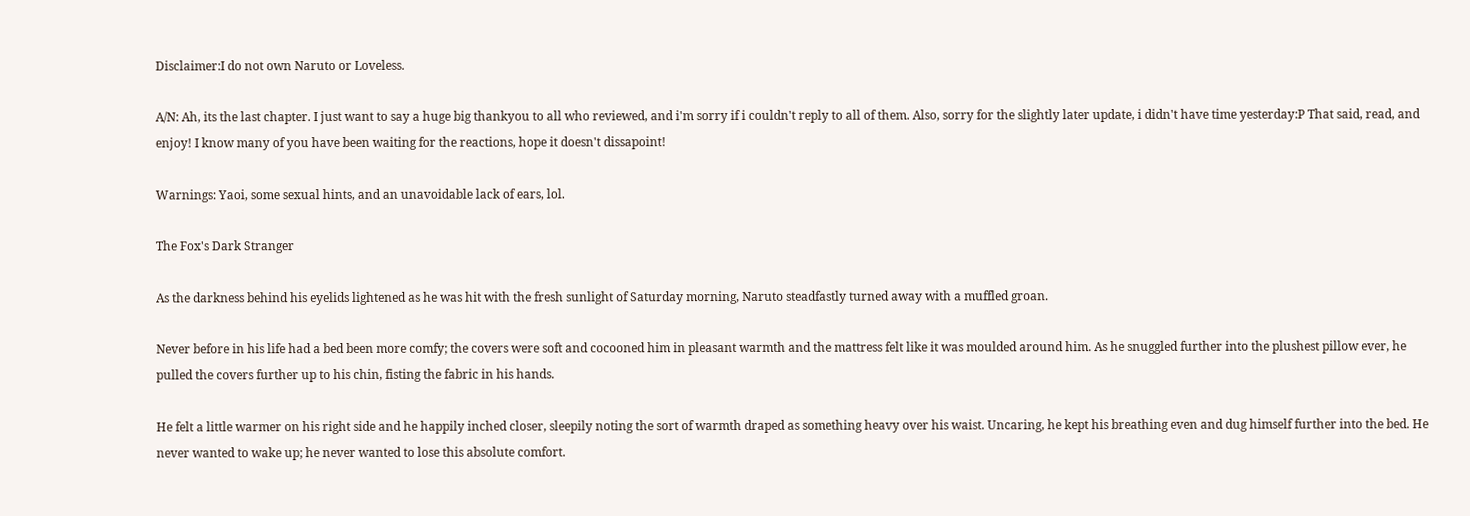Disclaimer:I do not own Naruto or Loveless.

A/N: Ah, its the last chapter. I just want to say a huge big thankyou to all who reviewed, and i'm sorry if i couldn't reply to all of them. Also, sorry for the slightly later update, i didn't have time yesterday:P That said, read, and enjoy! I know many of you have been waiting for the reactions, hope it doesn't dissapoint!

Warnings: Yaoi, some sexual hints, and an unavoidable lack of ears, lol.

The Fox's Dark Stranger

As the darkness behind his eyelids lightened as he was hit with the fresh sunlight of Saturday morning, Naruto steadfastly turned away with a muffled groan.

Never before in his life had a bed been more comfy; the covers were soft and cocooned him in pleasant warmth and the mattress felt like it was moulded around him. As he snuggled further into the plushest pillow ever, he pulled the covers further up to his chin, fisting the fabric in his hands.

He felt a little warmer on his right side and he happily inched closer, sleepily noting the sort of warmth draped as something heavy over his waist. Uncaring, he kept his breathing even and dug himself further into the bed. He never wanted to wake up; he never wanted to lose this absolute comfort.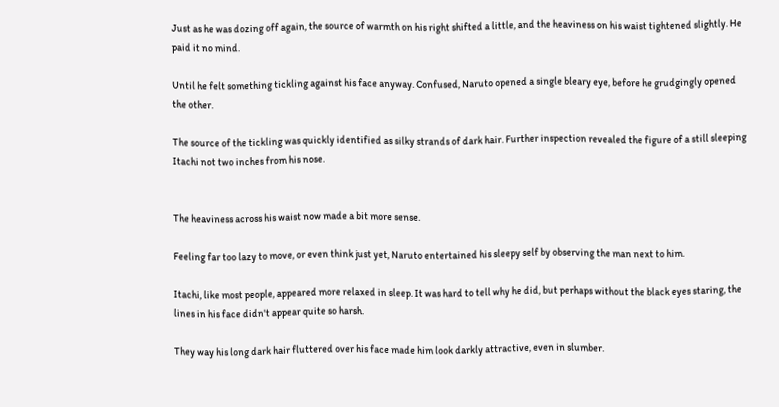Just as he was dozing off again, the source of warmth on his right shifted a little, and the heaviness on his waist tightened slightly. He paid it no mind.

Until he felt something tickling against his face anyway. Confused, Naruto opened a single bleary eye, before he grudgingly opened the other.

The source of the tickling was quickly identified as silky strands of dark hair. Further inspection revealed the figure of a still sleeping Itachi not two inches from his nose.


The heaviness across his waist now made a bit more sense.

Feeling far too lazy to move, or even think just yet, Naruto entertained his sleepy self by observing the man next to him.

Itachi, like most people, appeared more relaxed in sleep. It was hard to tell why he did, but perhaps without the black eyes staring, the lines in his face didn't appear quite so harsh.

They way his long dark hair fluttered over his face made him look darkly attractive, even in slumber.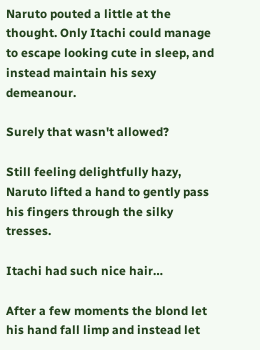Naruto pouted a little at the thought. Only Itachi could manage to escape looking cute in sleep, and instead maintain his sexy demeanour.

Surely that wasn't allowed?

Still feeling delightfully hazy, Naruto lifted a hand to gently pass his fingers through the silky tresses.

Itachi had such nice hair…

After a few moments the blond let his hand fall limp and instead let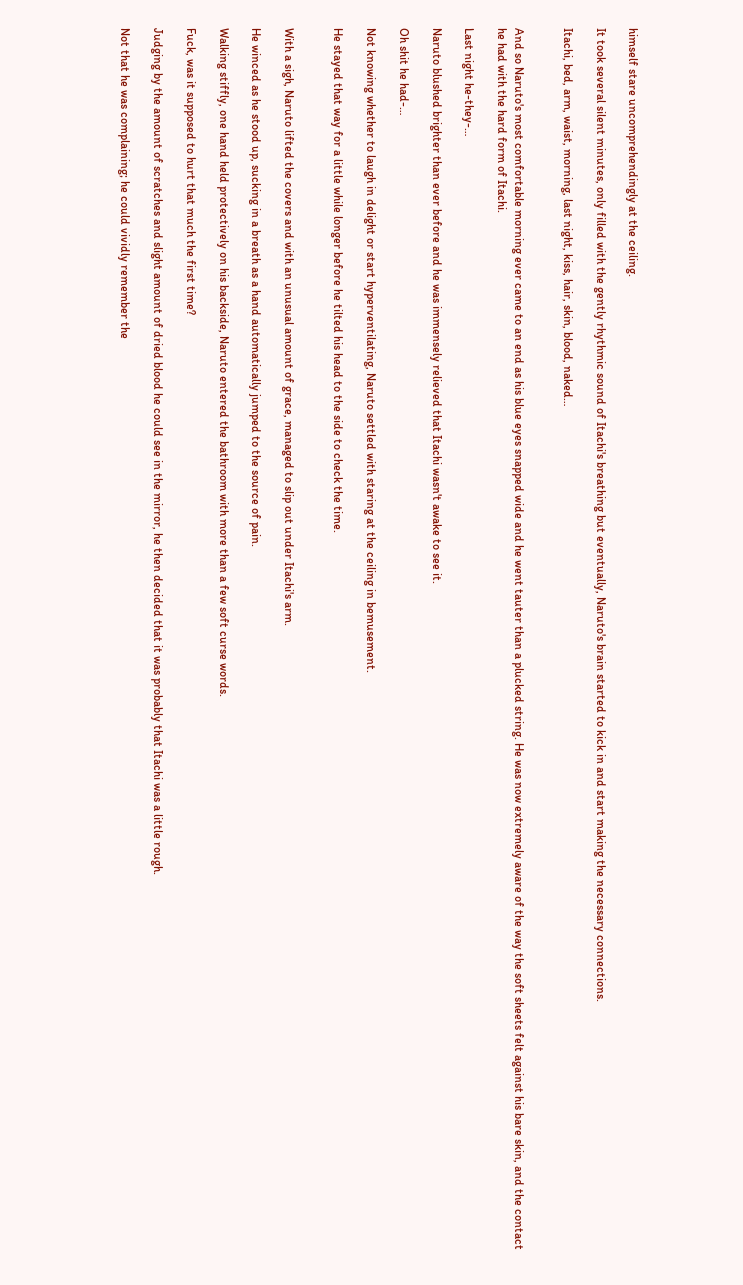himself stare uncomprehendingly at the ceiling.

It took several silent minutes, only filled with the gently rhythmic sound of Itachi's breathing but eventually, Naruto's brain started to kick in and start making the necessary connections.

Itachi, bed, arm, waist, morning, last night, kiss, hair, skin, blood, naked…


And so Naruto's most comfortable morning ever came to an end as his blue eyes snapped wide and he went tauter than a plucked string. He was now extremely aware of the way the soft sheets felt against his bare skin, and the contact he had with the hard form of Itachi.

Last night he-they-…

Naruto blushed brighter than ever before and he was immensely relieved that Itachi wasn't awake to see it.

Oh shit he had-…

Not knowing whether to laugh in delight or start hyperventilating, Naruto settled with staring at the ceiling in bemusement.

He stayed that way for a little while longer before he tilted his head to the side to check the time.


With a sigh, Naruto lifted the covers and with an unusual amount of grace, managed to slip out under Itachi's arm.

He winced as he stood up, sucking in a breath as a hand automatically jumped to the source of pain.

Walking stiffly, one hand held protectively on his backside, Naruto entered the bathroom with more than a few soft curse words.

Fuck, was it supposed to hurt that much the first time?

Judging by the amount of scratches and slight amount of dried blood he could see in the mirror, he then decided that it was probably that Itachi was a little rough.

Not that he was complaining; he could vividly remember the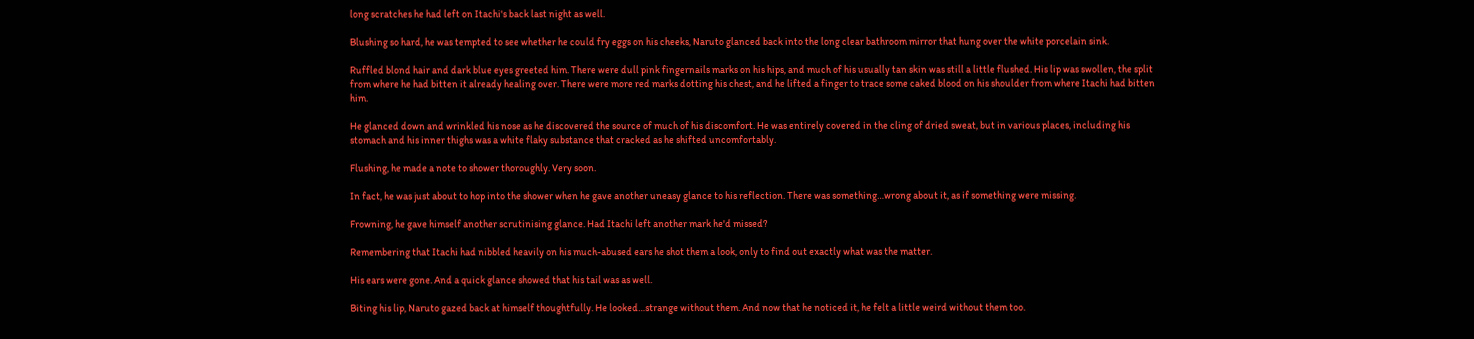long scratches he had left on Itachi's back last night as well.

Blushing so hard, he was tempted to see whether he could fry eggs on his cheeks, Naruto glanced back into the long clear bathroom mirror that hung over the white porcelain sink.

Ruffled blond hair and dark blue eyes greeted him. There were dull pink fingernails marks on his hips, and much of his usually tan skin was still a little flushed. His lip was swollen, the split from where he had bitten it already healing over. There were more red marks dotting his chest, and he lifted a finger to trace some caked blood on his shoulder from where Itachi had bitten him.

He glanced down and wrinkled his nose as he discovered the source of much of his discomfort. He was entirely covered in the cling of dried sweat, but in various places, including his stomach and his inner thighs was a white flaky substance that cracked as he shifted uncomfortably.

Flushing, he made a note to shower thoroughly. Very soon.

In fact, he was just about to hop into the shower when he gave another uneasy glance to his reflection. There was something…wrong about it, as if something were missing.

Frowning, he gave himself another scrutinising glance. Had Itachi left another mark he'd missed?

Remembering that Itachi had nibbled heavily on his much-abused ears he shot them a look, only to find out exactly what was the matter.

His ears were gone. And a quick glance showed that his tail was as well.

Biting his lip, Naruto gazed back at himself thoughtfully. He looked…strange without them. And now that he noticed it, he felt a little weird without them too.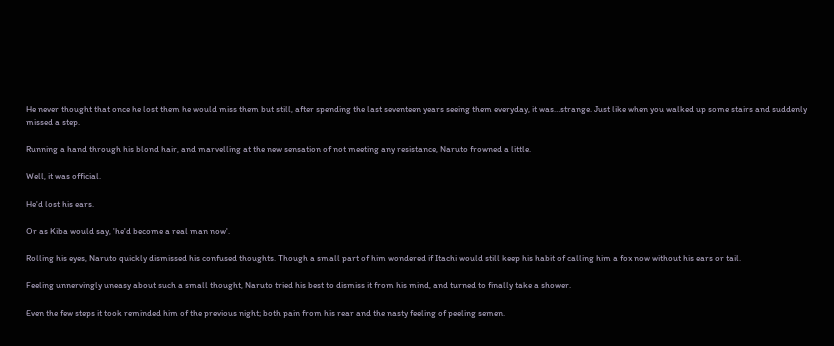He never thought that once he lost them he would miss them but still, after spending the last seventeen years seeing them everyday, it was…strange. Just like when you walked up some stairs and suddenly missed a step.

Running a hand through his blond hair, and marvelling at the new sensation of not meeting any resistance, Naruto frowned a little.

Well, it was official.

He'd lost his ears.

Or as Kiba would say, 'he'd become a real man now'.

Rolling his eyes, Naruto quickly dismissed his confused thoughts. Though a small part of him wondered if Itachi would still keep his habit of calling him a fox now without his ears or tail.

Feeling unnervingly uneasy about such a small thought, Naruto tried his best to dismiss it from his mind, and turned to finally take a shower.

Even the few steps it took reminded him of the previous night; both pain from his rear and the nasty feeling of peeling semen.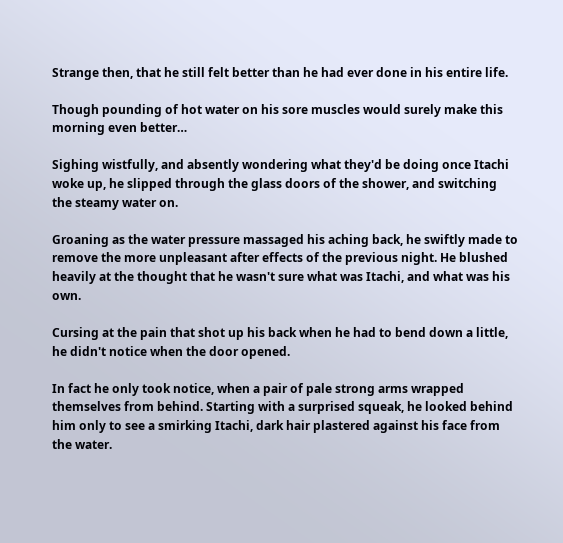Strange then, that he still felt better than he had ever done in his entire life.

Though pounding of hot water on his sore muscles would surely make this morning even better…

Sighing wistfully, and absently wondering what they'd be doing once Itachi woke up, he slipped through the glass doors of the shower, and switching the steamy water on.

Groaning as the water pressure massaged his aching back, he swiftly made to remove the more unpleasant after effects of the previous night. He blushed heavily at the thought that he wasn't sure what was Itachi, and what was his own.

Cursing at the pain that shot up his back when he had to bend down a little, he didn't notice when the door opened.

In fact he only took notice, when a pair of pale strong arms wrapped themselves from behind. Starting with a surprised squeak, he looked behind him only to see a smirking Itachi, dark hair plastered against his face from the water.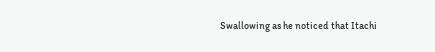Swallowing as he noticed that Itachi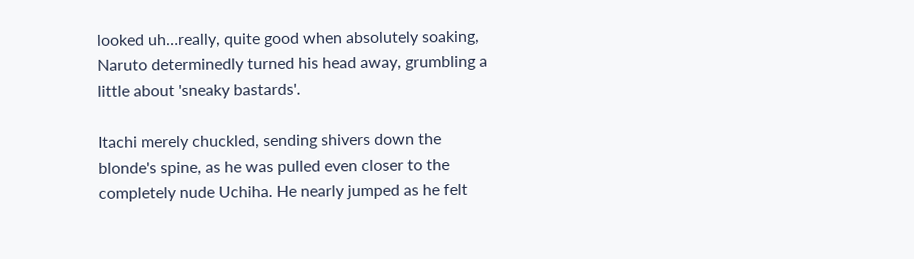looked uh…really, quite good when absolutely soaking, Naruto determinedly turned his head away, grumbling a little about 'sneaky bastards'.

Itachi merely chuckled, sending shivers down the blonde's spine, as he was pulled even closer to the completely nude Uchiha. He nearly jumped as he felt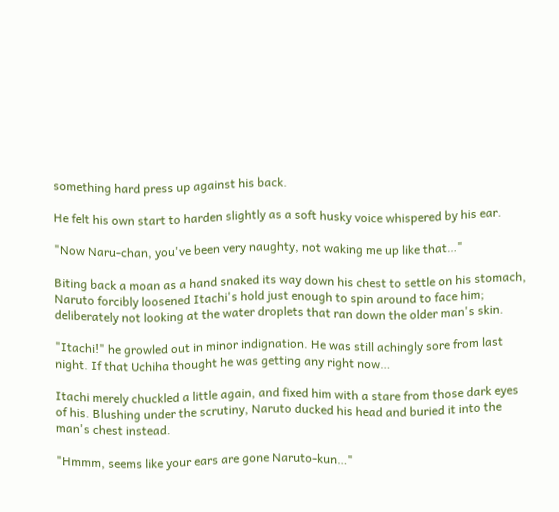something hard press up against his back.

He felt his own start to harden slightly as a soft husky voice whispered by his ear.

"Now Naru-chan, you've been very naughty, not waking me up like that…"

Biting back a moan as a hand snaked its way down his chest to settle on his stomach, Naruto forcibly loosened Itachi's hold just enough to spin around to face him; deliberately not looking at the water droplets that ran down the older man's skin.

"Itachi!" he growled out in minor indignation. He was still achingly sore from last night. If that Uchiha thought he was getting any right now…

Itachi merely chuckled a little again, and fixed him with a stare from those dark eyes of his. Blushing under the scrutiny, Naruto ducked his head and buried it into the man's chest instead.

"Hmmm, seems like your ears are gone Naruto-kun…"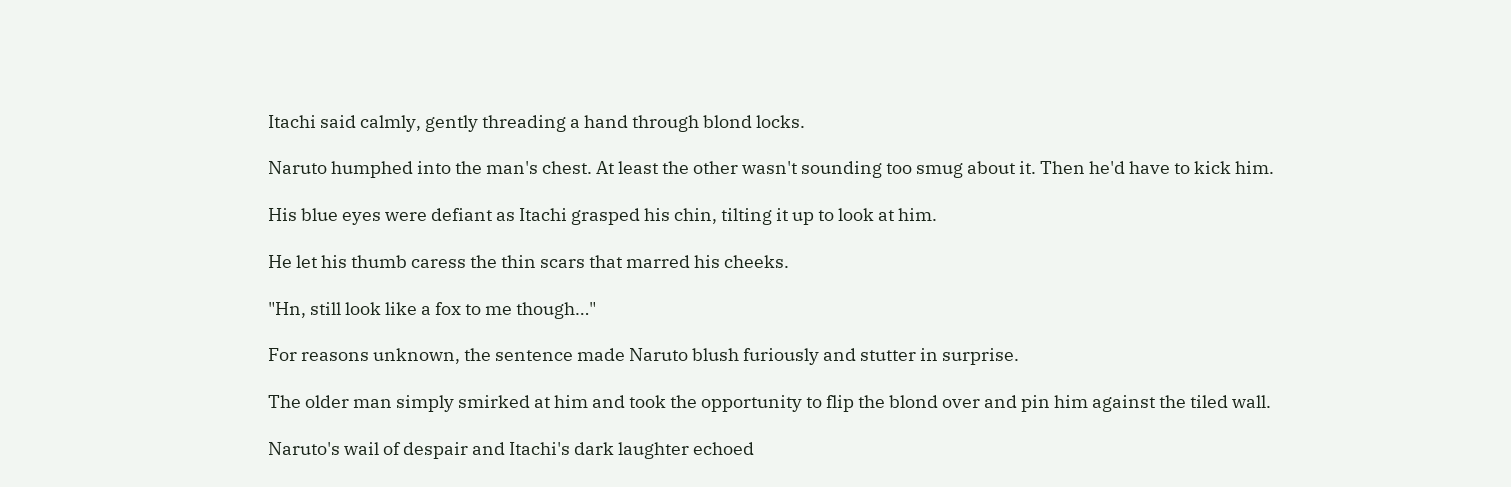Itachi said calmly, gently threading a hand through blond locks.

Naruto humphed into the man's chest. At least the other wasn't sounding too smug about it. Then he'd have to kick him.

His blue eyes were defiant as Itachi grasped his chin, tilting it up to look at him.

He let his thumb caress the thin scars that marred his cheeks.

"Hn, still look like a fox to me though…"

For reasons unknown, the sentence made Naruto blush furiously and stutter in surprise.

The older man simply smirked at him and took the opportunity to flip the blond over and pin him against the tiled wall.

Naruto's wail of despair and Itachi's dark laughter echoed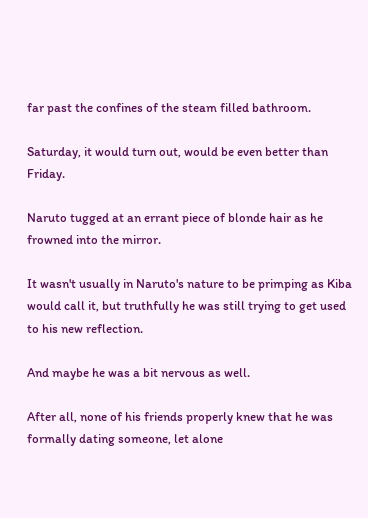far past the confines of the steam filled bathroom.

Saturday, it would turn out, would be even better than Friday.

Naruto tugged at an errant piece of blonde hair as he frowned into the mirror.

It wasn't usually in Naruto's nature to be primping as Kiba would call it, but truthfully he was still trying to get used to his new reflection.

And maybe he was a bit nervous as well.

After all, none of his friends properly knew that he was formally dating someone, let alone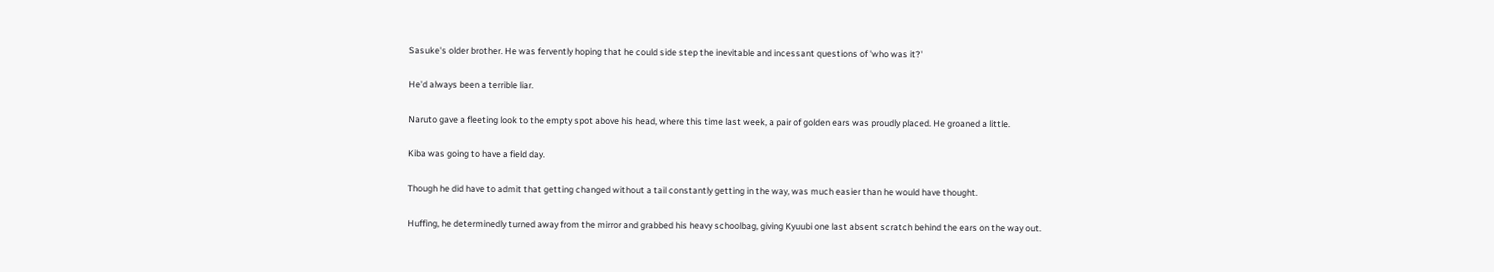Sasuke's older brother. He was fervently hoping that he could side step the inevitable and incessant questions of 'who was it?'

He'd always been a terrible liar.

Naruto gave a fleeting look to the empty spot above his head, where this time last week, a pair of golden ears was proudly placed. He groaned a little.

Kiba was going to have a field day.

Though he did have to admit that getting changed without a tail constantly getting in the way, was much easier than he would have thought.

Huffing, he determinedly turned away from the mirror and grabbed his heavy schoolbag, giving Kyuubi one last absent scratch behind the ears on the way out.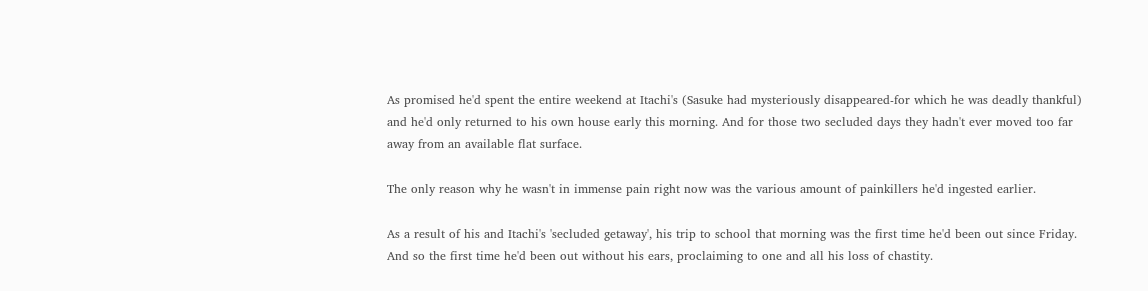As promised he'd spent the entire weekend at Itachi's (Sasuke had mysteriously disappeared-for which he was deadly thankful) and he'd only returned to his own house early this morning. And for those two secluded days they hadn't ever moved too far away from an available flat surface.

The only reason why he wasn't in immense pain right now was the various amount of painkillers he'd ingested earlier.

As a result of his and Itachi's 'secluded getaway', his trip to school that morning was the first time he'd been out since Friday. And so the first time he'd been out without his ears, proclaiming to one and all his loss of chastity.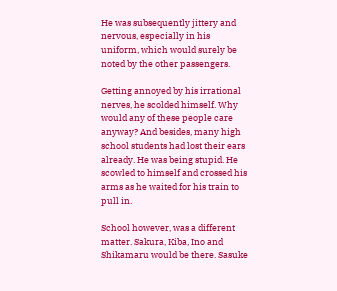He was subsequently jittery and nervous, especially in his uniform, which would surely be noted by the other passengers.

Getting annoyed by his irrational nerves, he scolded himself. Why would any of these people care anyway? And besides, many high school students had lost their ears already. He was being stupid. He scowled to himself and crossed his arms as he waited for his train to pull in.

School however, was a different matter. Sakura, Kiba, Ino and Shikamaru would be there. Sasuke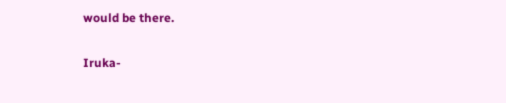would be there.

Iruka-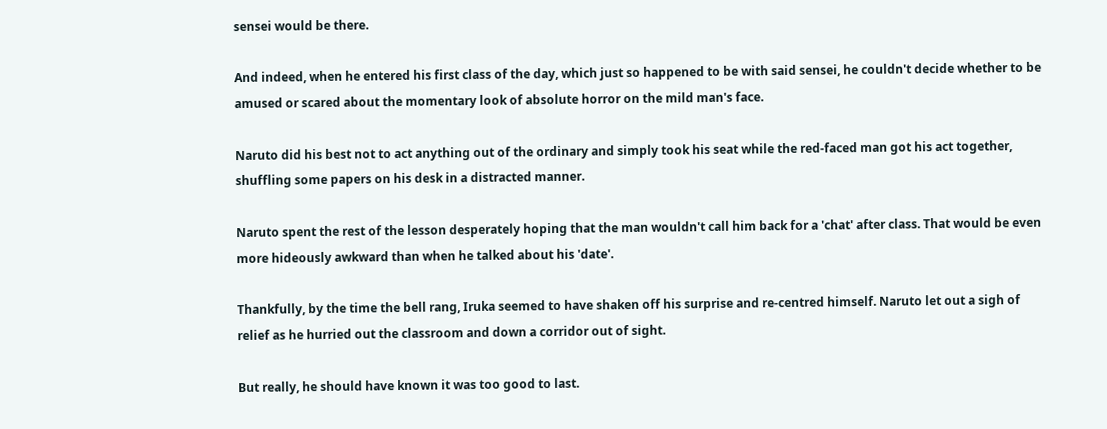sensei would be there.

And indeed, when he entered his first class of the day, which just so happened to be with said sensei, he couldn't decide whether to be amused or scared about the momentary look of absolute horror on the mild man's face.

Naruto did his best not to act anything out of the ordinary and simply took his seat while the red-faced man got his act together, shuffling some papers on his desk in a distracted manner.

Naruto spent the rest of the lesson desperately hoping that the man wouldn't call him back for a 'chat' after class. That would be even more hideously awkward than when he talked about his 'date'.

Thankfully, by the time the bell rang, Iruka seemed to have shaken off his surprise and re-centred himself. Naruto let out a sigh of relief as he hurried out the classroom and down a corridor out of sight.

But really, he should have known it was too good to last.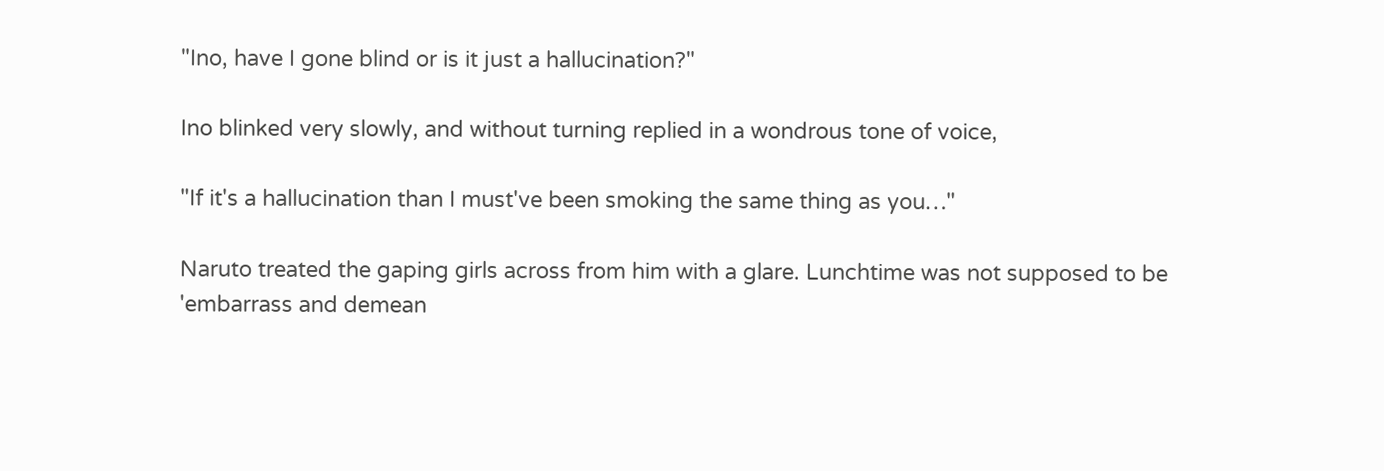"Ino, have I gone blind or is it just a hallucination?"

Ino blinked very slowly, and without turning replied in a wondrous tone of voice,

"If it's a hallucination than I must've been smoking the same thing as you…"

Naruto treated the gaping girls across from him with a glare. Lunchtime was not supposed to be 'embarrass and demean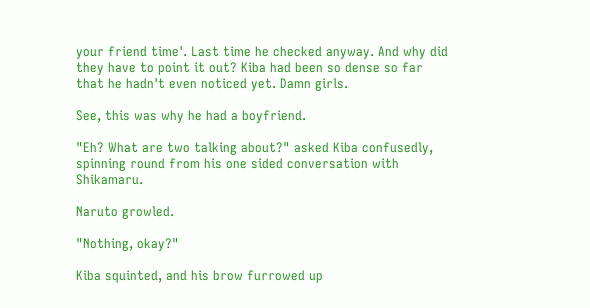your friend time'. Last time he checked anyway. And why did they have to point it out? Kiba had been so dense so far that he hadn't even noticed yet. Damn girls.

See, this was why he had a boyfriend.

"Eh? What are two talking about?" asked Kiba confusedly, spinning round from his one sided conversation with Shikamaru.

Naruto growled.

"Nothing, okay?"

Kiba squinted, and his brow furrowed up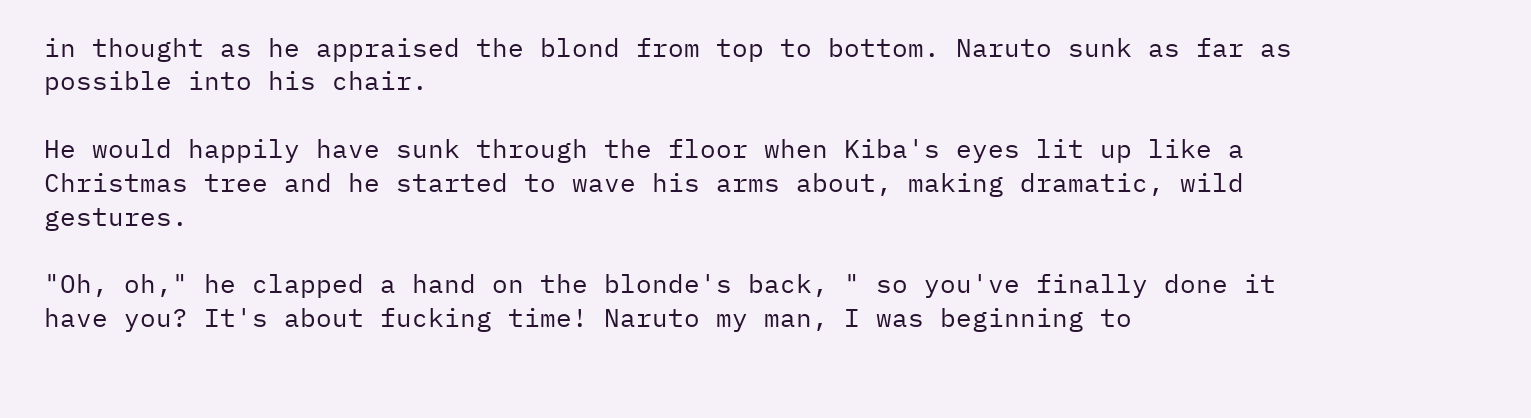in thought as he appraised the blond from top to bottom. Naruto sunk as far as possible into his chair.

He would happily have sunk through the floor when Kiba's eyes lit up like a Christmas tree and he started to wave his arms about, making dramatic, wild gestures.

"Oh, oh," he clapped a hand on the blonde's back, " so you've finally done it have you? It's about fucking time! Naruto my man, I was beginning to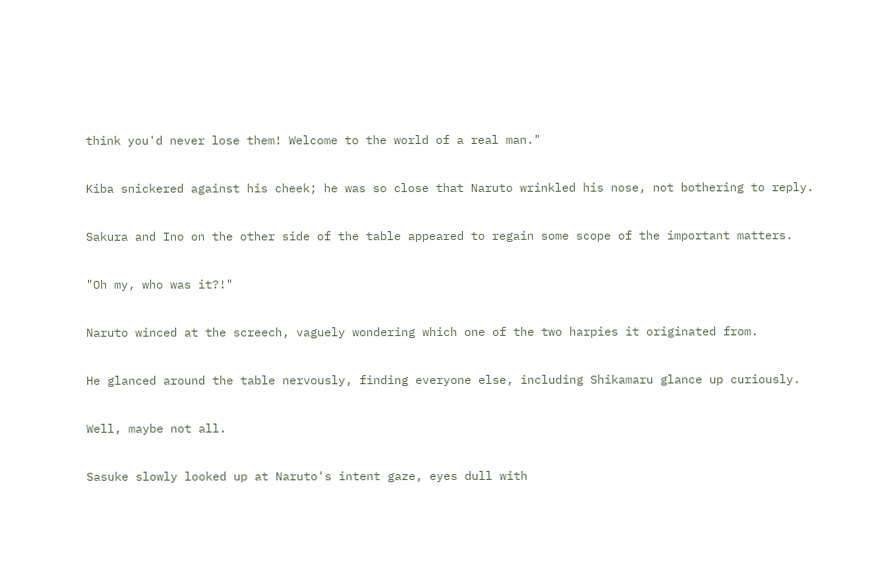think you'd never lose them! Welcome to the world of a real man."

Kiba snickered against his cheek; he was so close that Naruto wrinkled his nose, not bothering to reply.

Sakura and Ino on the other side of the table appeared to regain some scope of the important matters.

"Oh my, who was it?!"

Naruto winced at the screech, vaguely wondering which one of the two harpies it originated from.

He glanced around the table nervously, finding everyone else, including Shikamaru glance up curiously.

Well, maybe not all.

Sasuke slowly looked up at Naruto's intent gaze, eyes dull with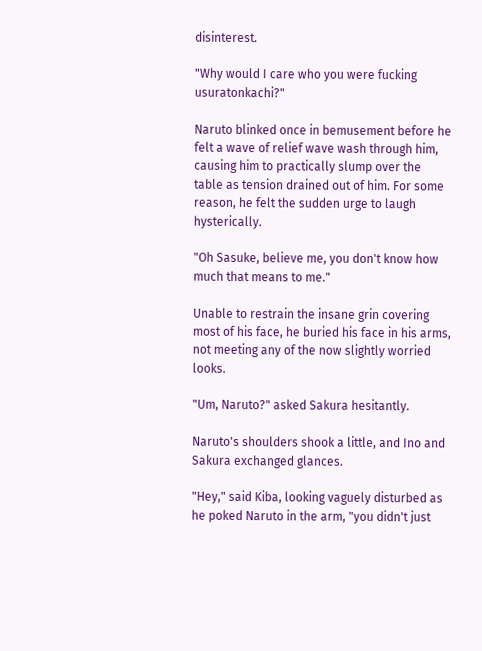disinterest.

"Why would I care who you were fucking usuratonkachi?"

Naruto blinked once in bemusement before he felt a wave of relief wave wash through him, causing him to practically slump over the table as tension drained out of him. For some reason, he felt the sudden urge to laugh hysterically.

"Oh Sasuke, believe me, you don't know how much that means to me."

Unable to restrain the insane grin covering most of his face, he buried his face in his arms, not meeting any of the now slightly worried looks.

"Um, Naruto?" asked Sakura hesitantly.

Naruto's shoulders shook a little, and Ino and Sakura exchanged glances.

"Hey," said Kiba, looking vaguely disturbed as he poked Naruto in the arm, "you didn't just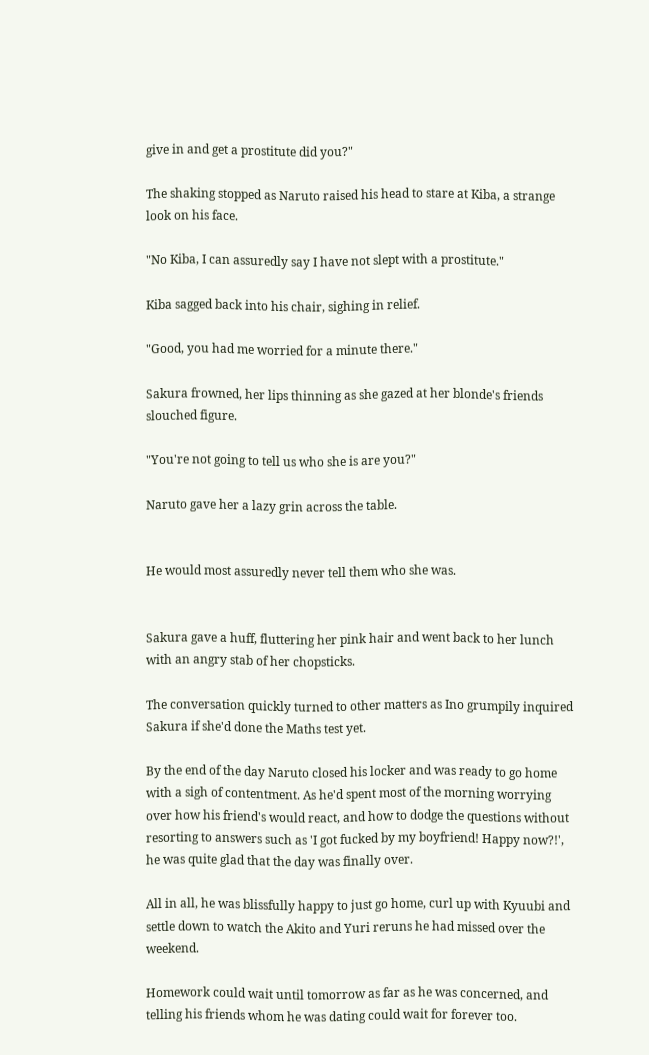give in and get a prostitute did you?"

The shaking stopped as Naruto raised his head to stare at Kiba, a strange look on his face.

"No Kiba, I can assuredly say I have not slept with a prostitute."

Kiba sagged back into his chair, sighing in relief.

"Good, you had me worried for a minute there."

Sakura frowned, her lips thinning as she gazed at her blonde's friends slouched figure.

"You're not going to tell us who she is are you?"

Naruto gave her a lazy grin across the table.


He would most assuredly never tell them who she was.


Sakura gave a huff, fluttering her pink hair and went back to her lunch with an angry stab of her chopsticks.

The conversation quickly turned to other matters as Ino grumpily inquired Sakura if she'd done the Maths test yet.

By the end of the day Naruto closed his locker and was ready to go home with a sigh of contentment. As he'd spent most of the morning worrying over how his friend's would react, and how to dodge the questions without resorting to answers such as 'I got fucked by my boyfriend! Happy now?!', he was quite glad that the day was finally over.

All in all, he was blissfully happy to just go home, curl up with Kyuubi and settle down to watch the Akito and Yuri reruns he had missed over the weekend.

Homework could wait until tomorrow as far as he was concerned, and telling his friends whom he was dating could wait for forever too.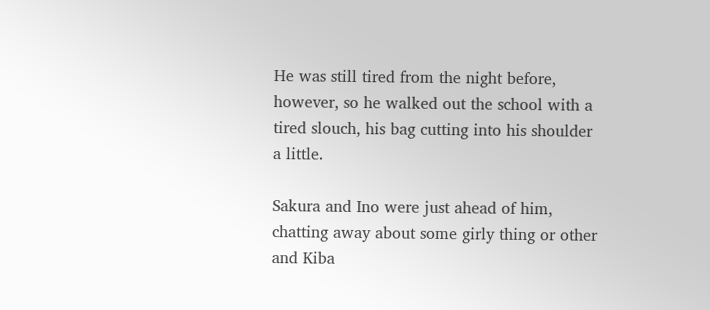He was still tired from the night before, however, so he walked out the school with a tired slouch, his bag cutting into his shoulder a little.

Sakura and Ino were just ahead of him, chatting away about some girly thing or other and Kiba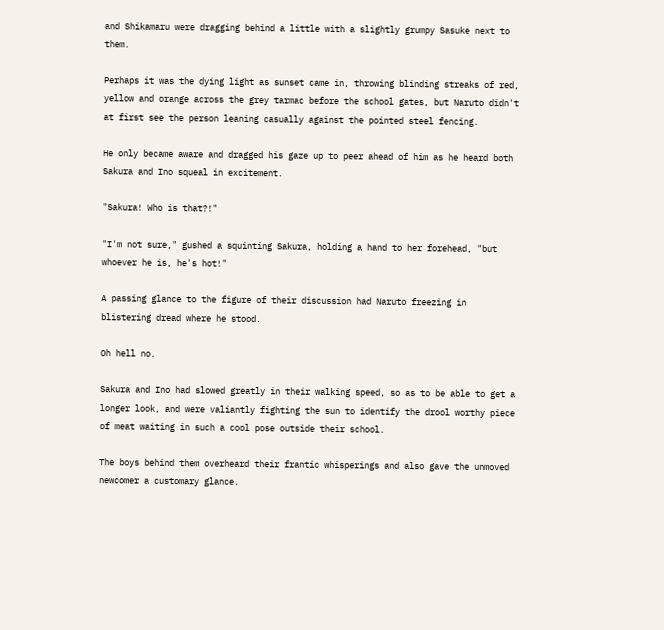and Shikamaru were dragging behind a little with a slightly grumpy Sasuke next to them.

Perhaps it was the dying light as sunset came in, throwing blinding streaks of red, yellow and orange across the grey tarmac before the school gates, but Naruto didn't at first see the person leaning casually against the pointed steel fencing.

He only became aware and dragged his gaze up to peer ahead of him as he heard both Sakura and Ino squeal in excitement.

"Sakura! Who is that?!"

"I'm not sure," gushed a squinting Sakura, holding a hand to her forehead, "but whoever he is, he's hot!"

A passing glance to the figure of their discussion had Naruto freezing in blistering dread where he stood.

Oh hell no.

Sakura and Ino had slowed greatly in their walking speed, so as to be able to get a longer look, and were valiantly fighting the sun to identify the drool worthy piece of meat waiting in such a cool pose outside their school.

The boys behind them overheard their frantic whisperings and also gave the unmoved newcomer a customary glance.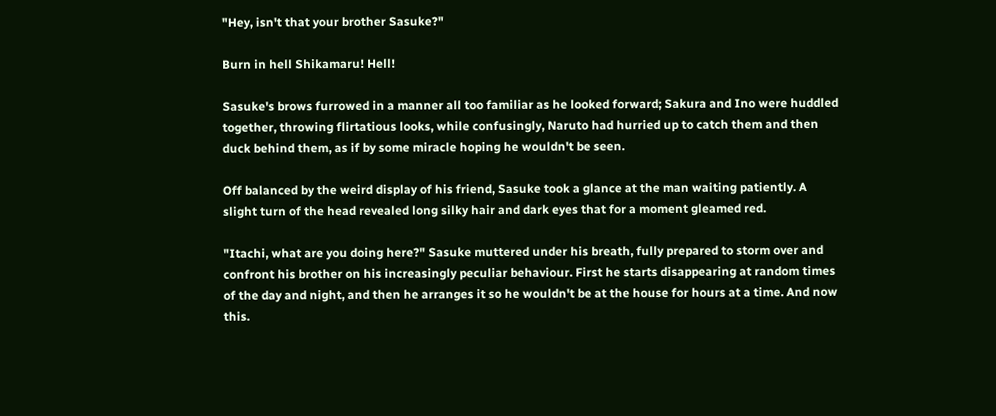"Hey, isn't that your brother Sasuke?"

Burn in hell Shikamaru! Hell!

Sasuke's brows furrowed in a manner all too familiar as he looked forward; Sakura and Ino were huddled together, throwing flirtatious looks, while confusingly, Naruto had hurried up to catch them and then duck behind them, as if by some miracle hoping he wouldn't be seen.

Off balanced by the weird display of his friend, Sasuke took a glance at the man waiting patiently. A slight turn of the head revealed long silky hair and dark eyes that for a moment gleamed red.

"Itachi, what are you doing here?" Sasuke muttered under his breath, fully prepared to storm over and confront his brother on his increasingly peculiar behaviour. First he starts disappearing at random times of the day and night, and then he arranges it so he wouldn't be at the house for hours at a time. And now this.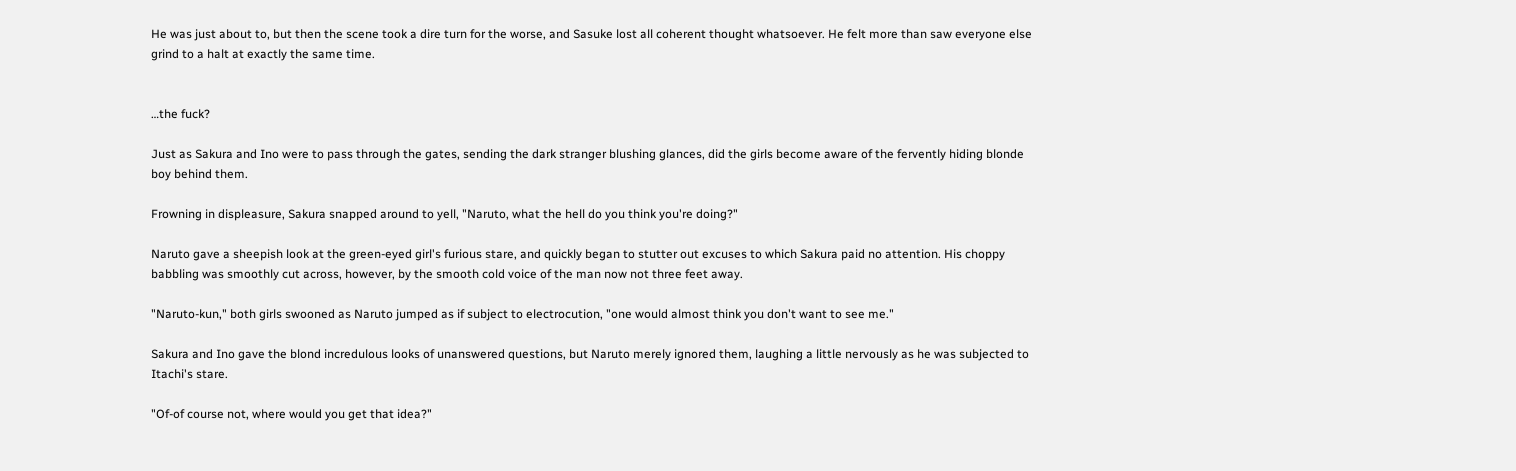He was just about to, but then the scene took a dire turn for the worse, and Sasuke lost all coherent thought whatsoever. He felt more than saw everyone else grind to a halt at exactly the same time.


…the fuck?

Just as Sakura and Ino were to pass through the gates, sending the dark stranger blushing glances, did the girls become aware of the fervently hiding blonde boy behind them.

Frowning in displeasure, Sakura snapped around to yell, "Naruto, what the hell do you think you're doing?"

Naruto gave a sheepish look at the green-eyed girl's furious stare, and quickly began to stutter out excuses to which Sakura paid no attention. His choppy babbling was smoothly cut across, however, by the smooth cold voice of the man now not three feet away.

"Naruto-kun," both girls swooned as Naruto jumped as if subject to electrocution, "one would almost think you don't want to see me."

Sakura and Ino gave the blond incredulous looks of unanswered questions, but Naruto merely ignored them, laughing a little nervously as he was subjected to Itachi's stare.

"Of-of course not, where would you get that idea?"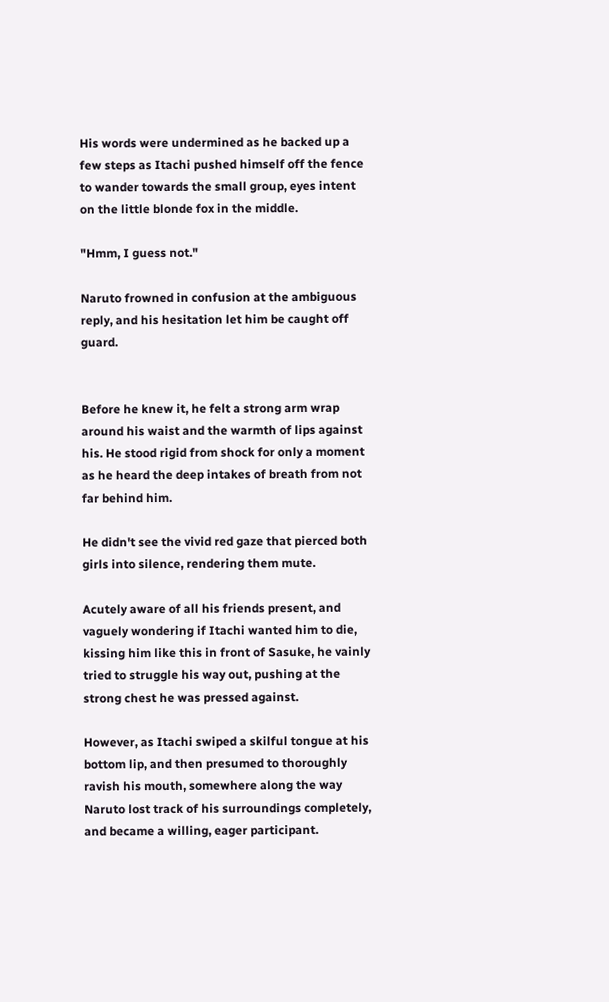His words were undermined as he backed up a few steps as Itachi pushed himself off the fence to wander towards the small group, eyes intent on the little blonde fox in the middle.

"Hmm, I guess not."

Naruto frowned in confusion at the ambiguous reply, and his hesitation let him be caught off guard.


Before he knew it, he felt a strong arm wrap around his waist and the warmth of lips against his. He stood rigid from shock for only a moment as he heard the deep intakes of breath from not far behind him.

He didn't see the vivid red gaze that pierced both girls into silence, rendering them mute.

Acutely aware of all his friends present, and vaguely wondering if Itachi wanted him to die, kissing him like this in front of Sasuke, he vainly tried to struggle his way out, pushing at the strong chest he was pressed against.

However, as Itachi swiped a skilful tongue at his bottom lip, and then presumed to thoroughly ravish his mouth, somewhere along the way Naruto lost track of his surroundings completely, and became a willing, eager participant.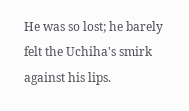He was so lost; he barely felt the Uchiha's smirk against his lips.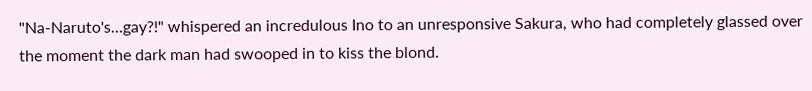"Na-Naruto's…gay?!" whispered an incredulous Ino to an unresponsive Sakura, who had completely glassed over the moment the dark man had swooped in to kiss the blond.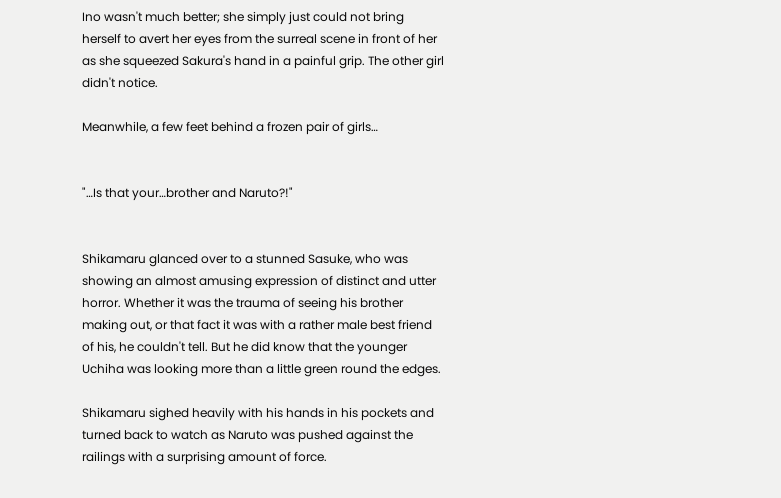Ino wasn't much better; she simply just could not bring herself to avert her eyes from the surreal scene in front of her as she squeezed Sakura's hand in a painful grip. The other girl didn't notice.

Meanwhile, a few feet behind a frozen pair of girls…


"…Is that your…brother and Naruto?!"


Shikamaru glanced over to a stunned Sasuke, who was showing an almost amusing expression of distinct and utter horror. Whether it was the trauma of seeing his brother making out, or that fact it was with a rather male best friend of his, he couldn't tell. But he did know that the younger Uchiha was looking more than a little green round the edges.

Shikamaru sighed heavily with his hands in his pockets and turned back to watch as Naruto was pushed against the railings with a surprising amount of force.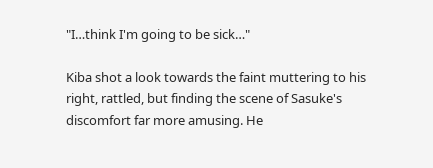"I…think I'm going to be sick…"

Kiba shot a look towards the faint muttering to his right, rattled, but finding the scene of Sasuke's discomfort far more amusing. He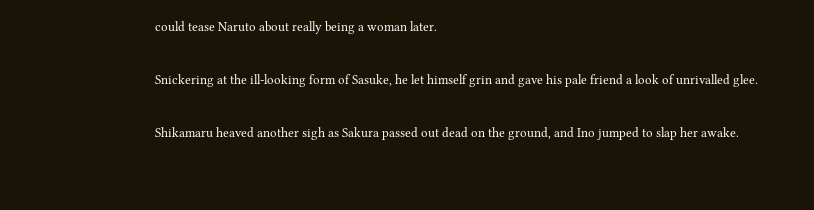could tease Naruto about really being a woman later.

Snickering at the ill-looking form of Sasuke, he let himself grin and gave his pale friend a look of unrivalled glee.

Shikamaru heaved another sigh as Sakura passed out dead on the ground, and Ino jumped to slap her awake.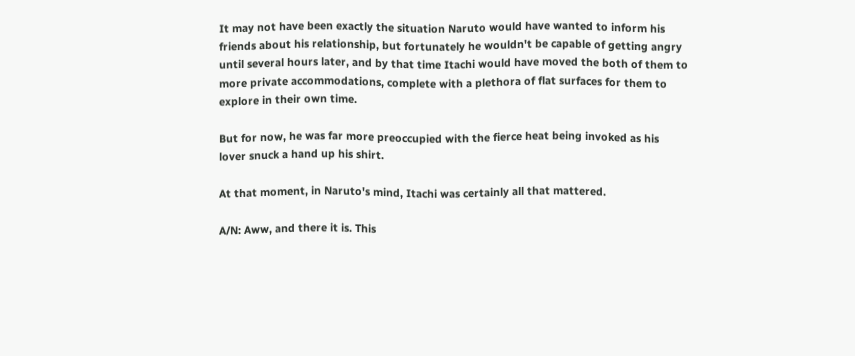It may not have been exactly the situation Naruto would have wanted to inform his friends about his relationship, but fortunately he wouldn't be capable of getting angry until several hours later, and by that time Itachi would have moved the both of them to more private accommodations, complete with a plethora of flat surfaces for them to explore in their own time.

But for now, he was far more preoccupied with the fierce heat being invoked as his lover snuck a hand up his shirt.

At that moment, in Naruto's mind, Itachi was certainly all that mattered.

A/N: Aww, and there it is. This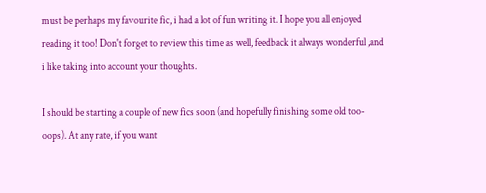must be perhaps my favourite fic, i had a lot of fun writing it. I hope you all enjoyed reading it too! Don't forget to review this time as well, feedback it always wonderful ,and i like taking into account your thoughts.

I should be starting a couple of new fics soon (and hopefully finishing some old too-oops). At any rate, if you want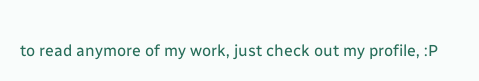to read anymore of my work, just check out my profile, :P